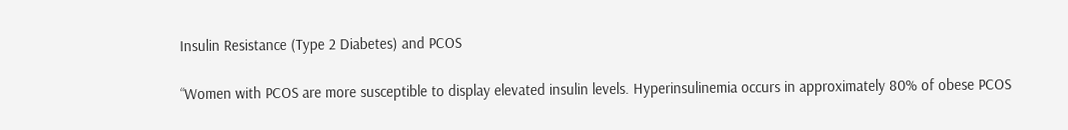Insulin Resistance (Type 2 Diabetes) and PCOS

“Women with PCOS are more susceptible to display elevated insulin levels. Hyperinsulinemia occurs in approximately 80% of obese PCOS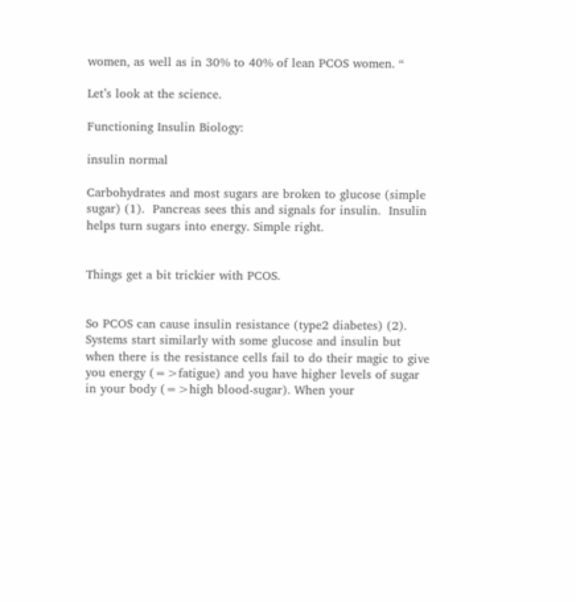women, as well as in 30% to 40% of lean PCOS women. “

Let’s look at the science.

Functioning Insulin Biology:

insulin normal

Carbohydrates and most sugars are broken to glucose (simple sugar) (1).  Pancreas sees this and signals for insulin.  Insulin helps turn sugars into energy. Simple right.


Things get a bit trickier with PCOS.


So PCOS can cause insulin resistance (type2 diabetes) (2). Systems start similarly with some glucose and insulin but when there is the resistance cells fail to do their magic to give you energy (=>fatigue) and you have higher levels of sugar in your body (=>high blood-sugar). When your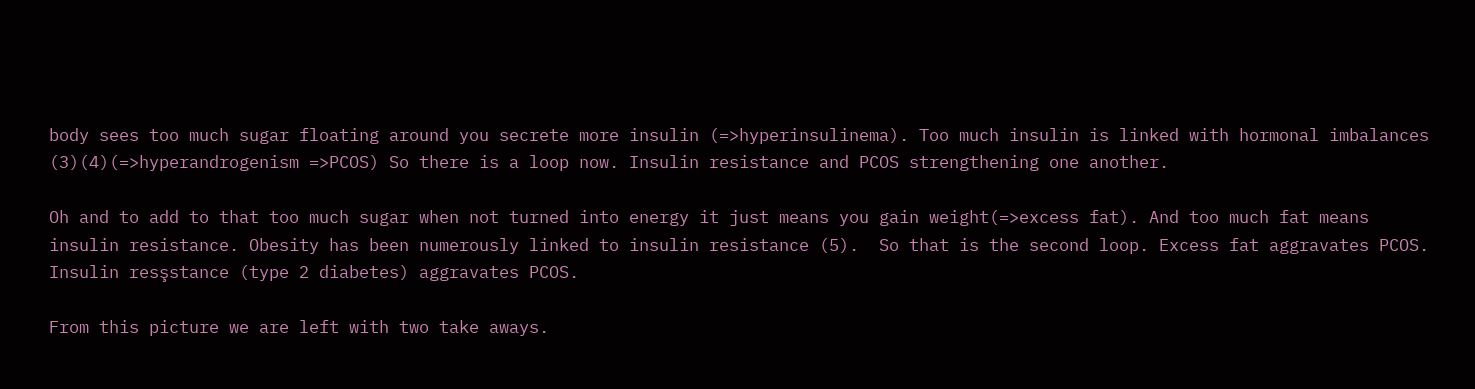body sees too much sugar floating around you secrete more insulin (=>hyperinsulinema). Too much insulin is linked with hormonal imbalances (3)(4)(=>hyperandrogenism =>PCOS) So there is a loop now. Insulin resistance and PCOS strengthening one another.

Oh and to add to that too much sugar when not turned into energy it just means you gain weight(=>excess fat). And too much fat means insulin resistance. Obesity has been numerously linked to insulin resistance (5).  So that is the second loop. Excess fat aggravates PCOS. Insulin resşstance (type 2 diabetes) aggravates PCOS.

From this picture we are left with two take aways.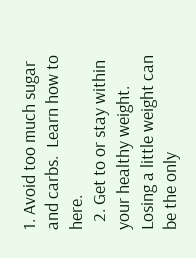1. Avoid too much sugar and carbs.  Learn how to here.
  2. Get to or stay within your healthy weight.  Losing a little weight can be the only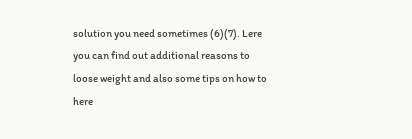solution you need sometimes (6)(7). Lere you can find out additional reasons to loose weight and also some tips on how to here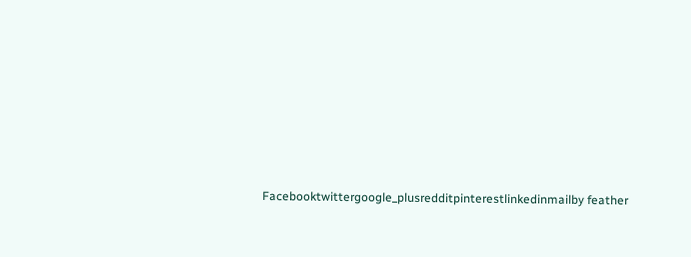Facebooktwittergoogle_plusredditpinterestlinkedinmailby feather